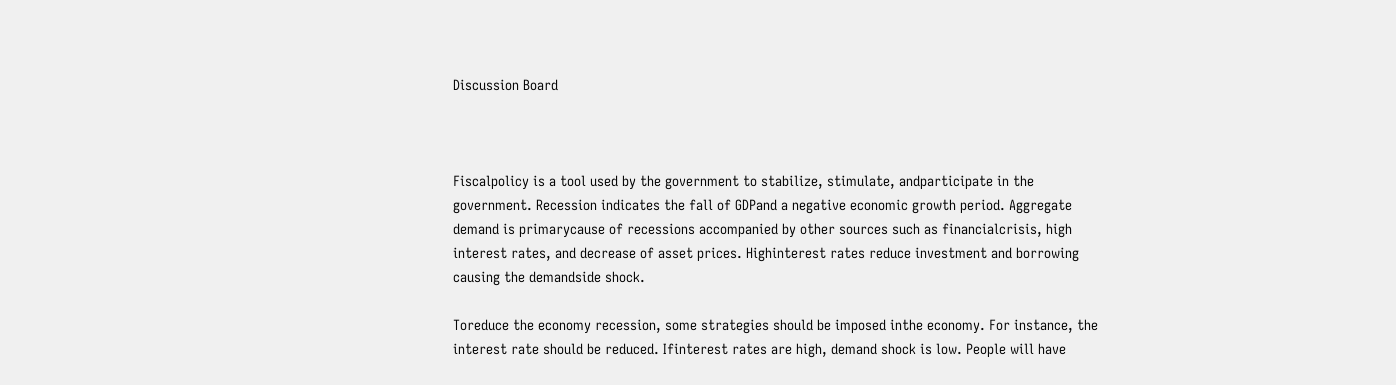Discussion Board



Fiscalpolicy is a tool used by the government to stabilize, stimulate, andparticipate in the government. Recession indicates the fall of GDPand a negative economic growth period. Aggregate demand is primarycause of recessions accompanied by other sources such as financialcrisis, high interest rates, and decrease of asset prices. Highinterest rates reduce investment and borrowing causing the demandside shock.

Toreduce the economy recession, some strategies should be imposed inthe economy. For instance, the interest rate should be reduced. Ifinterest rates are high, demand shock is low. People will have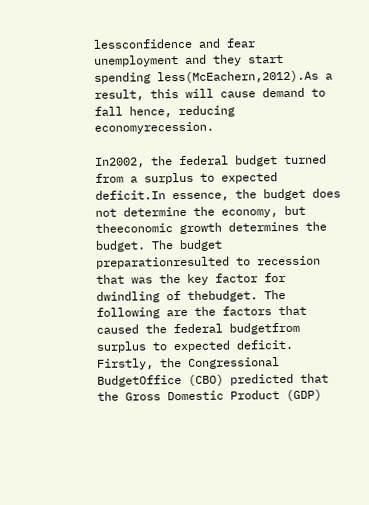lessconfidence and fear unemployment and they start spending less(McEachern,2012).As a result, this will cause demand to fall hence, reducing economyrecession.

In2002, the federal budget turned from a surplus to expected deficit.In essence, the budget does not determine the economy, but theeconomic growth determines the budget. The budget preparationresulted to recession that was the key factor for dwindling of thebudget. The following are the factors that caused the federal budgetfrom surplus to expected deficit. Firstly, the Congressional BudgetOffice (CBO) predicted that the Gross Domestic Product (GDP)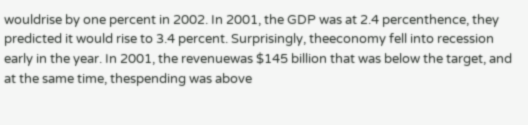wouldrise by one percent in 2002. In 2001, the GDP was at 2.4 percenthence, they predicted it would rise to 3.4 percent. Surprisingly, theeconomy fell into recession early in the year. In 2001, the revenuewas $145 billion that was below the target, and at the same time, thespending was above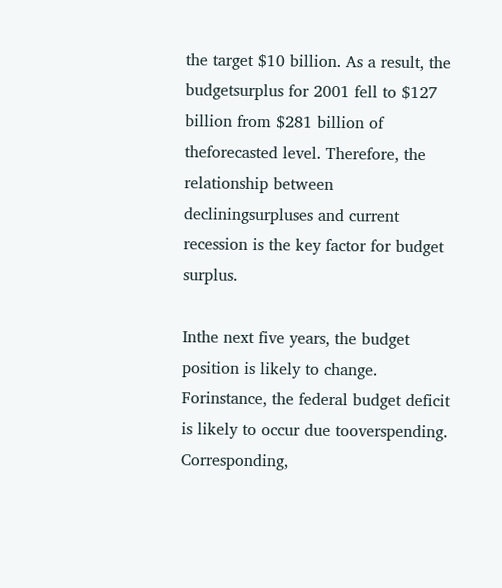the target $10 billion. As a result, the budgetsurplus for 2001 fell to $127 billion from $281 billion of theforecasted level. Therefore, the relationship between decliningsurpluses and current recession is the key factor for budget surplus.

Inthe next five years, the budget position is likely to change. Forinstance, the federal budget deficit is likely to occur due tooverspending. Corresponding,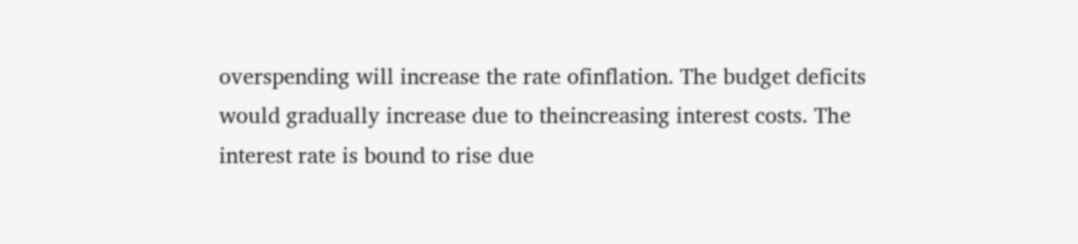overspending will increase the rate ofinflation. The budget deficits would gradually increase due to theincreasing interest costs. The interest rate is bound to rise due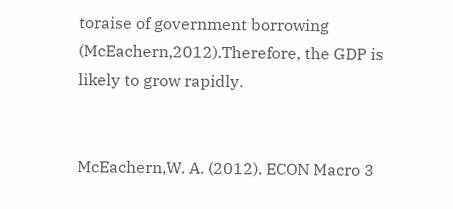toraise of government borrowing (McEachern,2012).Therefore, the GDP is likely to grow rapidly.


McEachern,W. A. (2012). ECON Macro 3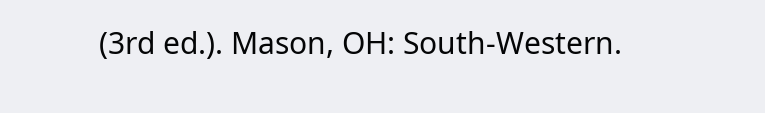(3rd ed.). Mason, OH: South-Western.